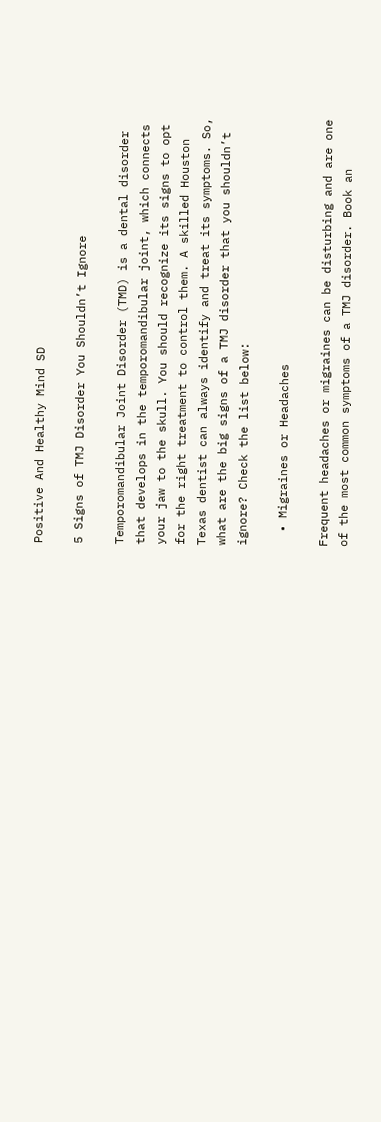Positive And Healthy Mind SD

5 Signs of TMJ Disorder You Shouldn’t Ignore

Temporomandibular Joint Disorder (TMD) is a dental disorder that develops in the temporomandibular joint, which connects your jaw to the skull. You should recognize its signs to opt for the right treatment to control them. A skilled Houston Texas dentist can always identify and treat its symptoms. So, what are the big signs of a TMJ disorder that you shouldn’t ignore? Check the list below:

  • Migraines or Headaches

Frequent headaches or migraines can be disturbing and are one of the most common symptoms of a TMJ disorder. Book an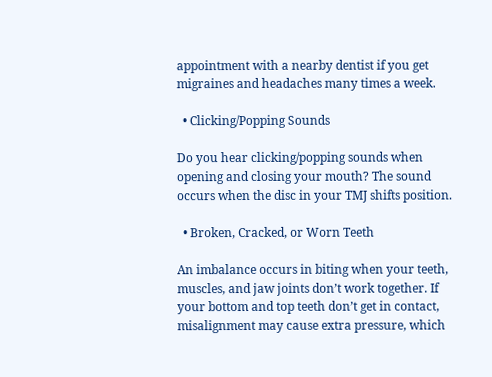appointment with a nearby dentist if you get migraines and headaches many times a week.

  • Clicking/Popping Sounds

Do you hear clicking/popping sounds when opening and closing your mouth? The sound occurs when the disc in your TMJ shifts position.

  • Broken, Cracked, or Worn Teeth

An imbalance occurs in biting when your teeth, muscles, and jaw joints don’t work together. If your bottom and top teeth don’t get in contact, misalignment may cause extra pressure, which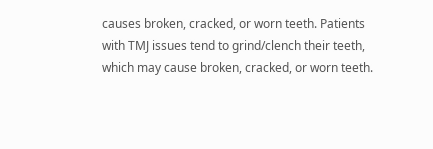causes broken, cracked, or worn teeth. Patients with TMJ issues tend to grind/clench their teeth, which may cause broken, cracked, or worn teeth.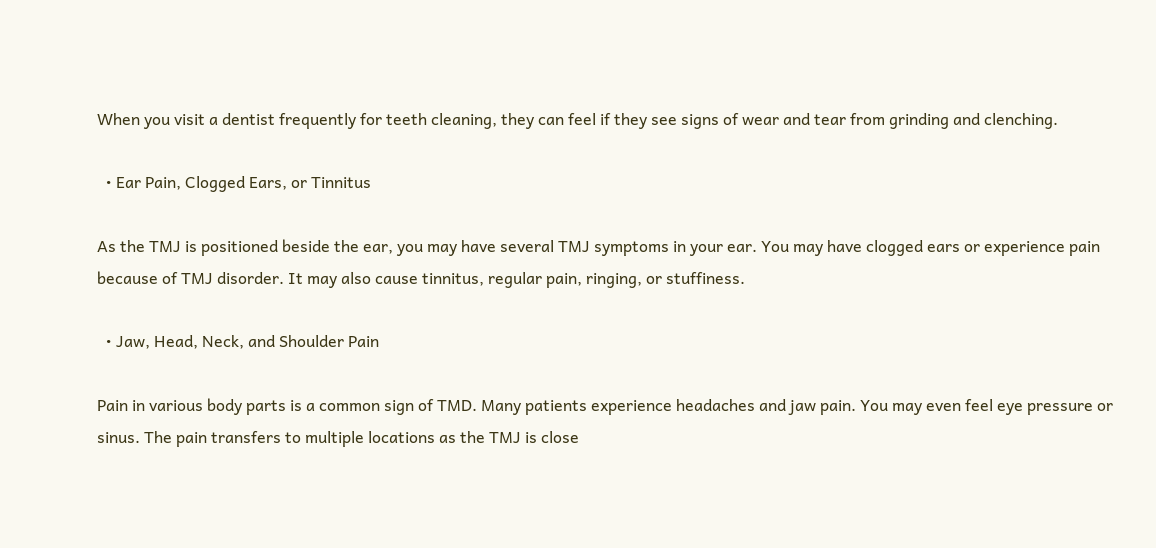When you visit a dentist frequently for teeth cleaning, they can feel if they see signs of wear and tear from grinding and clenching.

  • Ear Pain, Clogged Ears, or Tinnitus

As the TMJ is positioned beside the ear, you may have several TMJ symptoms in your ear. You may have clogged ears or experience pain because of TMJ disorder. It may also cause tinnitus, regular pain, ringing, or stuffiness.

  • Jaw, Head, Neck, and Shoulder Pain

Pain in various body parts is a common sign of TMD. Many patients experience headaches and jaw pain. You may even feel eye pressure or sinus. The pain transfers to multiple locations as the TMJ is close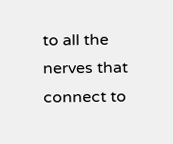to all the nerves that connect to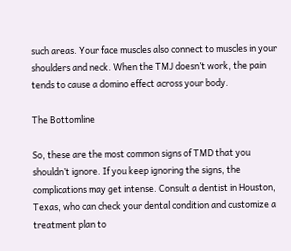such areas. Your face muscles also connect to muscles in your shoulders and neck. When the TMJ doesn’t work, the pain tends to cause a domino effect across your body.

The Bottomline

So, these are the most common signs of TMD that you shouldn’t ignore. If you keep ignoring the signs, the complications may get intense. Consult a dentist in Houston, Texas, who can check your dental condition and customize a treatment plan to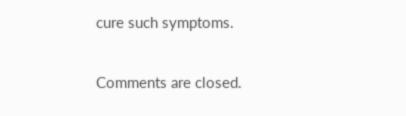cure such symptoms.

Comments are closed.